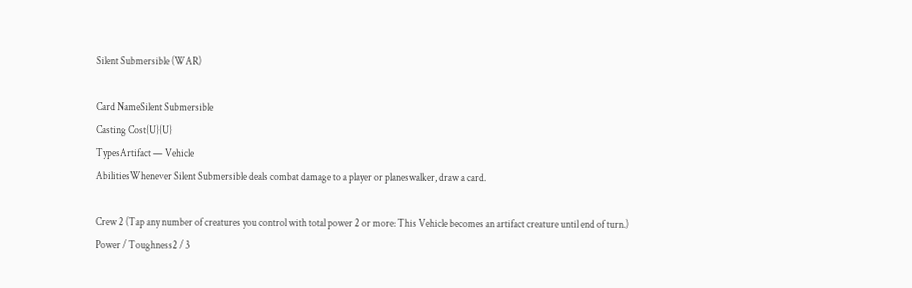Silent Submersible (WAR)

Card NameSilent Submersible
Casting Cost{U}{U}
TypesArtifact — Vehicle
AbilitiesWhenever Silent Submersible deals combat damage to a player or planeswalker, draw a card.

Crew 2 (Tap any number of creatures you control with total power 2 or more: This Vehicle becomes an artifact creature until end of turn.)
Power / Toughness2 / 3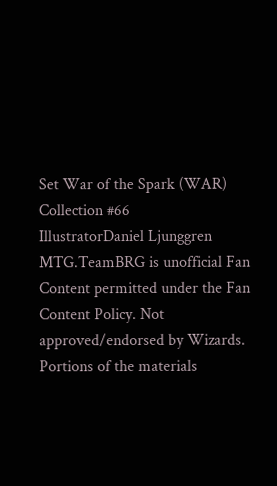Set War of the Spark (WAR)
Collection #66
IllustratorDaniel Ljunggren
MTG.TeamBRG is unofficial Fan Content permitted under the Fan Content Policy. Not approved/endorsed by Wizards. Portions of the materials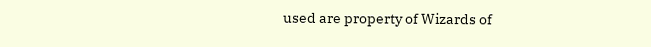used are property of Wizards of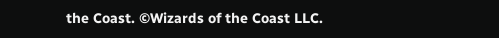the Coast. ©Wizards of the Coast LLC.